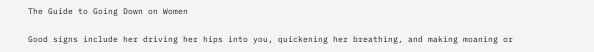The Guide to Going Down on Women

Good signs include her driving her hips into you, quickening her breathing, and making moaning or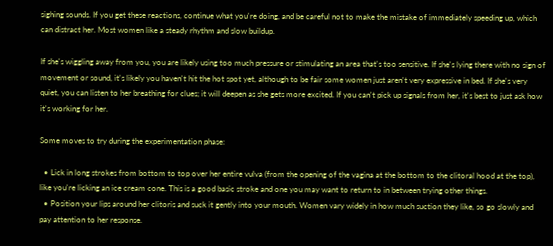sighing sounds. If you get these reactions, continue what you're doing, and be careful not to make the mistake of immediately speeding up, which can distract her. Most women like a steady rhythm and slow buildup.

If she's wiggling away from you, you are likely using too much pressure or stimulating an area that's too sensitive. If she's lying there with no sign of movement or sound, it's likely you haven't hit the hot spot yet, although to be fair some women just aren't very expressive in bed. If she's very quiet, you can listen to her breathing for clues; it will deepen as she gets more excited. If you can't pick up signals from her, it's best to just ask how it's working for her.

Some moves to try during the experimentation phase:

  • Lick in long strokes from bottom to top over her entire vulva (from the opening of the vagina at the bottom to the clitoral hood at the top), like you're licking an ice cream cone. This is a good basic stroke and one you may want to return to in between trying other things.
  • Position your lips around her clitoris and suck it gently into your mouth. Women vary widely in how much suction they like, so go slowly and pay attention to her response.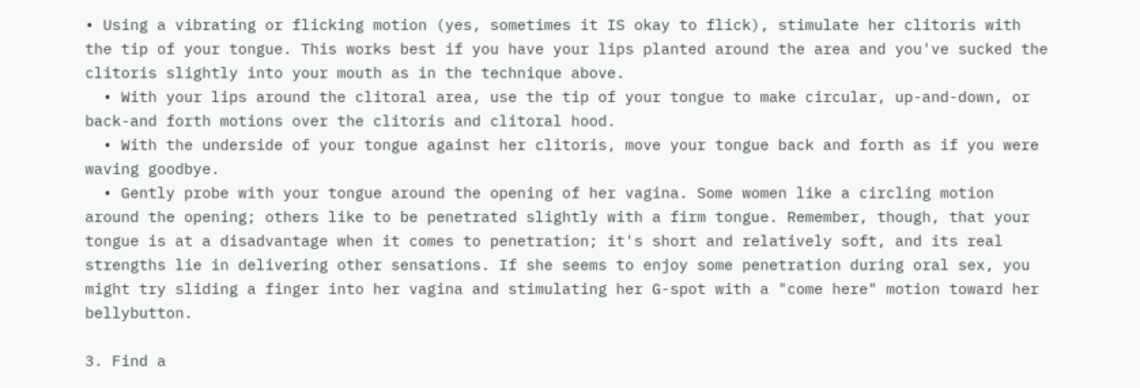• Using a vibrating or flicking motion (yes, sometimes it IS okay to flick), stimulate her clitoris with the tip of your tongue. This works best if you have your lips planted around the area and you've sucked the clitoris slightly into your mouth as in the technique above.
  • With your lips around the clitoral area, use the tip of your tongue to make circular, up-and-down, or back-and forth motions over the clitoris and clitoral hood.
  • With the underside of your tongue against her clitoris, move your tongue back and forth as if you were waving goodbye.
  • Gently probe with your tongue around the opening of her vagina. Some women like a circling motion around the opening; others like to be penetrated slightly with a firm tongue. Remember, though, that your tongue is at a disadvantage when it comes to penetration; it's short and relatively soft, and its real strengths lie in delivering other sensations. If she seems to enjoy some penetration during oral sex, you might try sliding a finger into her vagina and stimulating her G-spot with a "come here" motion toward her bellybutton.

3. Find a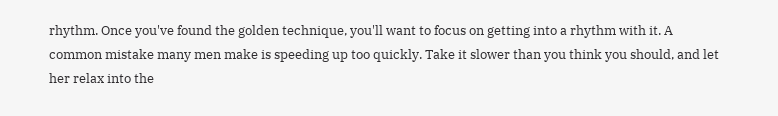rhythm. Once you've found the golden technique, you'll want to focus on getting into a rhythm with it. A common mistake many men make is speeding up too quickly. Take it slower than you think you should, and let her relax into the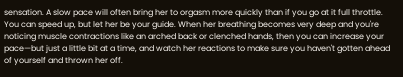sensation. A slow pace will often bring her to orgasm more quickly than if you go at it full throttle. You can speed up, but let her be your guide. When her breathing becomes very deep and you're noticing muscle contractions like an arched back or clenched hands, then you can increase your pace—but just a little bit at a time, and watch her reactions to make sure you haven't gotten ahead of yourself and thrown her off.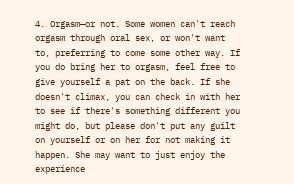4. Orgasm—or not. Some women can't reach orgasm through oral sex, or won't want to, preferring to come some other way. If you do bring her to orgasm, feel free to give yourself a pat on the back. If she doesn't climax, you can check in with her to see if there's something different you might do, but please don't put any guilt on yourself or on her for not making it happen. She may want to just enjoy the experience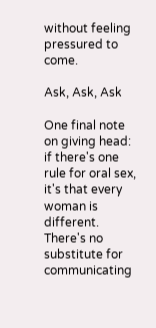without feeling pressured to come.

Ask, Ask, Ask

One final note on giving head: if there's one rule for oral sex, it's that every woman is different. There's no substitute for communicating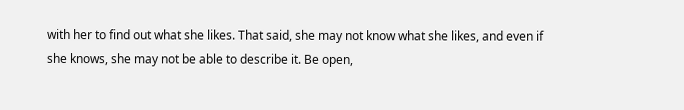with her to find out what she likes. That said, she may not know what she likes, and even if she knows, she may not be able to describe it. Be open,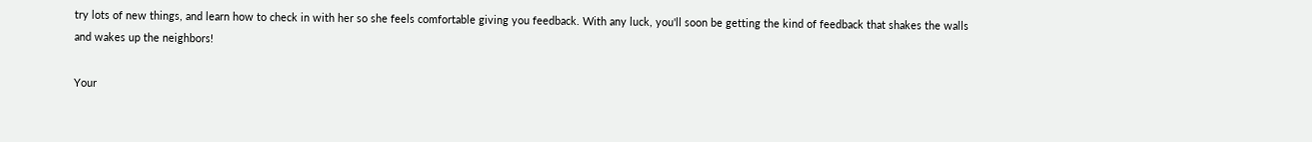try lots of new things, and learn how to check in with her so she feels comfortable giving you feedback. With any luck, you'll soon be getting the kind of feedback that shakes the walls and wakes up the neighbors!

Your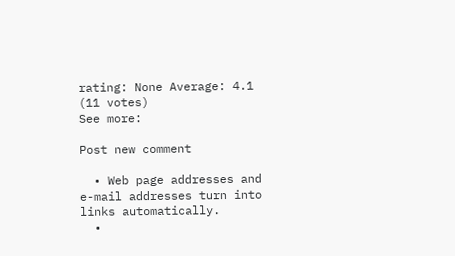rating: None Average: 4.1 (11 votes)
See more:

Post new comment

  • Web page addresses and e-mail addresses turn into links automatically.
  •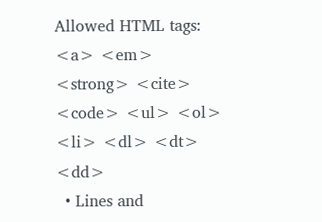Allowed HTML tags: <a> <em> <strong> <cite> <code> <ul> <ol> <li> <dl> <dt> <dd>
  • Lines and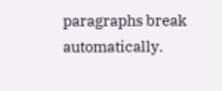paragraphs break automatically.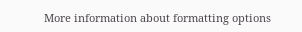More information about formatting options